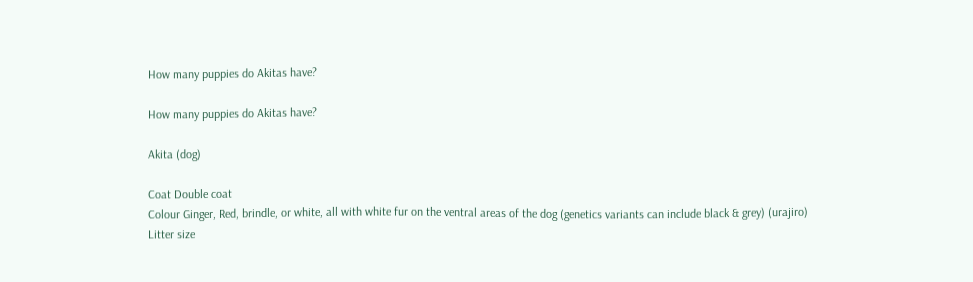How many puppies do Akitas have?

How many puppies do Akitas have?

Akita (dog)

Coat Double coat
Colour Ginger, Red, brindle, or white, all with white fur on the ventral areas of the dog (genetics variants can include black & grey) (urajiro)
Litter size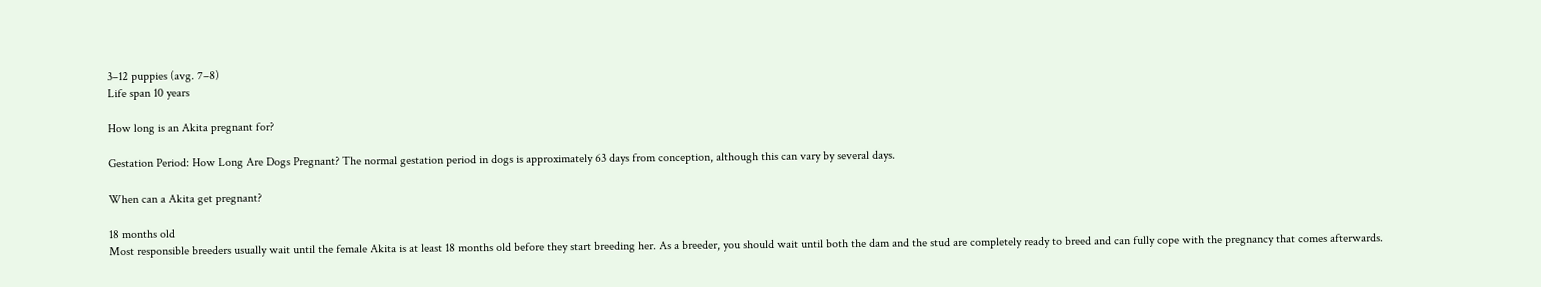3–12 puppies (avg. 7–8)
Life span 10 years

How long is an Akita pregnant for?

Gestation Period: How Long Are Dogs Pregnant? The normal gestation period in dogs is approximately 63 days from conception, although this can vary by several days.

When can a Akita get pregnant?

18 months old
Most responsible breeders usually wait until the female Akita is at least 18 months old before they start breeding her. As a breeder, you should wait until both the dam and the stud are completely ready to breed and can fully cope with the pregnancy that comes afterwards.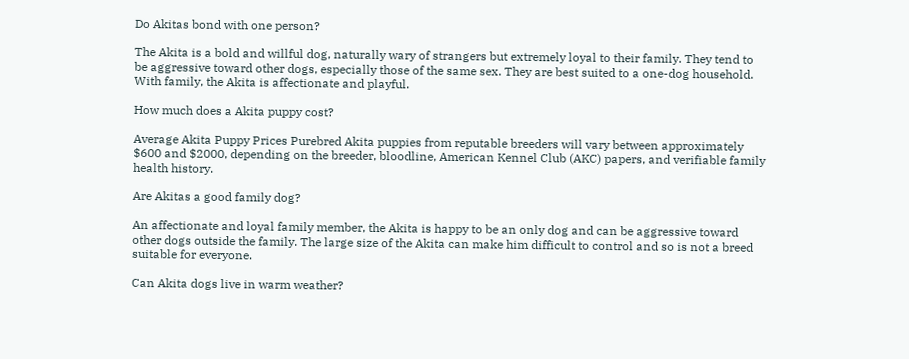Do Akitas bond with one person?

The Akita is a bold and willful dog, naturally wary of strangers but extremely loyal to their family. They tend to be aggressive toward other dogs, especially those of the same sex. They are best suited to a one-dog household. With family, the Akita is affectionate and playful.

How much does a Akita puppy cost?

Average Akita Puppy Prices Purebred Akita puppies from reputable breeders will vary between approximately $600 and $2000, depending on the breeder, bloodline, American Kennel Club (AKC) papers, and verifiable family health history.

Are Akitas a good family dog?

An affectionate and loyal family member, the Akita is happy to be an only dog and can be aggressive toward other dogs outside the family. The large size of the Akita can make him difficult to control and so is not a breed suitable for everyone.

Can Akita dogs live in warm weather?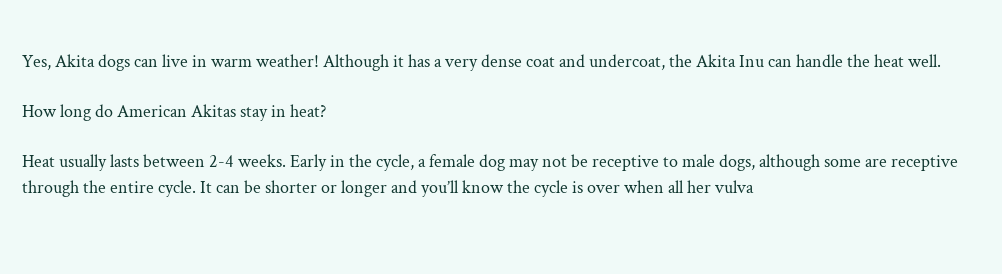Yes, Akita dogs can live in warm weather! Although it has a very dense coat and undercoat, the Akita Inu can handle the heat well.

How long do American Akitas stay in heat?

Heat usually lasts between 2-4 weeks. Early in the cycle, a female dog may not be receptive to male dogs, although some are receptive through the entire cycle. It can be shorter or longer and you’ll know the cycle is over when all her vulva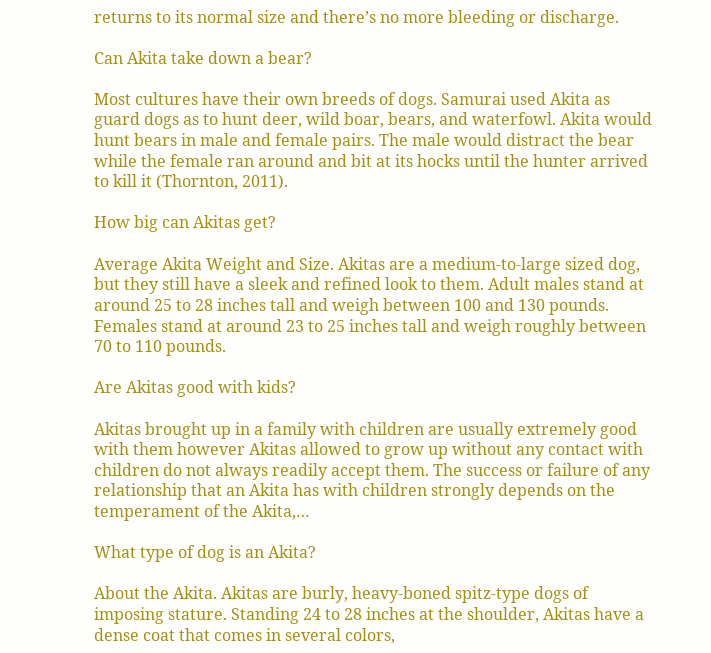returns to its normal size and there’s no more bleeding or discharge.

Can Akita take down a bear?

Most cultures have their own breeds of dogs. Samurai used Akita as guard dogs as to hunt deer, wild boar, bears, and waterfowl. Akita would hunt bears in male and female pairs. The male would distract the bear while the female ran around and bit at its hocks until the hunter arrived to kill it (Thornton, 2011).

How big can Akitas get?

Average Akita Weight and Size. Akitas are a medium-to-large sized dog, but they still have a sleek and refined look to them. Adult males stand at around 25 to 28 inches tall and weigh between 100 and 130 pounds. Females stand at around 23 to 25 inches tall and weigh roughly between 70 to 110 pounds.

Are Akitas good with kids?

Akitas brought up in a family with children are usually extremely good with them however Akitas allowed to grow up without any contact with children do not always readily accept them. The success or failure of any relationship that an Akita has with children strongly depends on the temperament of the Akita,…

What type of dog is an Akita?

About the Akita. Akitas are burly, heavy-boned spitz-type dogs of imposing stature. Standing 24 to 28 inches at the shoulder, Akitas have a dense coat that comes in several colors,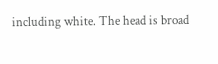including white. The head is broad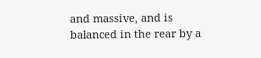and massive, and is balanced in the rear by a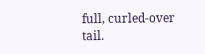full, curled-over tail.